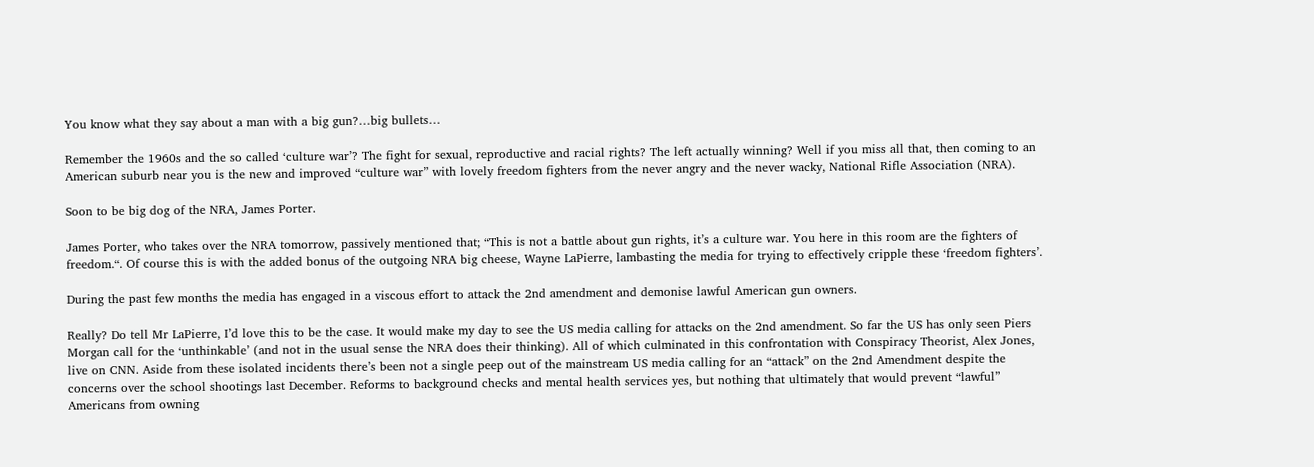You know what they say about a man with a big gun?…big bullets…

Remember the 1960s and the so called ‘culture war’? The fight for sexual, reproductive and racial rights? The left actually winning? Well if you miss all that, then coming to an American suburb near you is the new and improved “culture war” with lovely freedom fighters from the never angry and the never wacky, National Rifle Association (NRA).

Soon to be big dog of the NRA, James Porter.

James Porter, who takes over the NRA tomorrow, passively mentioned that; “This is not a battle about gun rights, it’s a culture war. You here in this room are the fighters of freedom.“. Of course this is with the added bonus of the outgoing NRA big cheese, Wayne LaPierre, lambasting the media for trying to effectively cripple these ‘freedom fighters’.

During the past few months the media has engaged in a viscous effort to attack the 2nd amendment and demonise lawful American gun owners.

Really? Do tell Mr LaPierre, I’d love this to be the case. It would make my day to see the US media calling for attacks on the 2nd amendment. So far the US has only seen Piers Morgan call for the ‘unthinkable’ (and not in the usual sense the NRA does their thinking). All of which culminated in this confrontation with Conspiracy Theorist, Alex Jones, live on CNN. Aside from these isolated incidents there’s been not a single peep out of the mainstream US media calling for an “attack” on the 2nd Amendment despite the concerns over the school shootings last December. Reforms to background checks and mental health services yes, but nothing that ultimately that would prevent “lawful” Americans from owning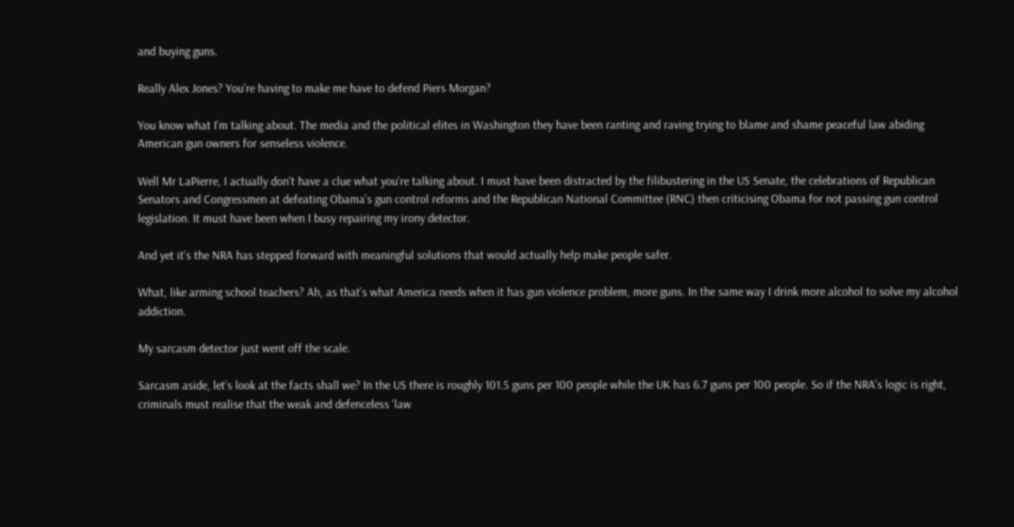and buying guns.

Really Alex Jones? You’re having to make me have to defend Piers Morgan?

You know what I’m talking about. The media and the political elites in Washington they have been ranting and raving trying to blame and shame peaceful law abiding American gun owners for senseless violence.

Well Mr LaPierre, I actually don’t have a clue what you’re talking about. I must have been distracted by the filibustering in the US Senate, the celebrations of Republican Senators and Congressmen at defeating Obama’s gun control reforms and the Republican National Committee (RNC) then criticising Obama for not passing gun control legislation. It must have been when I busy repairing my irony detector.

And yet it’s the NRA has stepped forward with meaningful solutions that would actually help make people safer.

What, like arming school teachers? Ah, as that’s what America needs when it has gun violence problem, more guns. In the same way I drink more alcohol to solve my alcohol addiction.

My sarcasm detector just went off the scale.

Sarcasm aside, let’s look at the facts shall we? In the US there is roughly 101.5 guns per 100 people while the UK has 6.7 guns per 100 people. So if the NRA’s logic is right, criminals must realise that the weak and defenceless ‘law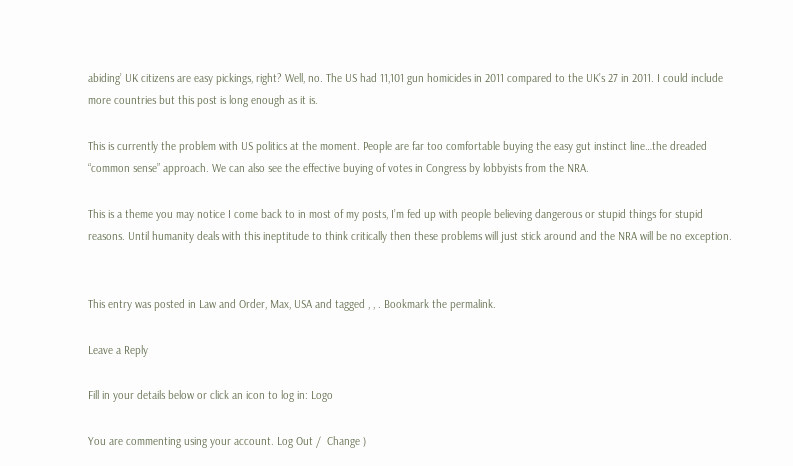abiding’ UK citizens are easy pickings, right? Well, no. The US had 11,101 gun homicides in 2011 compared to the UK’s 27 in 2011. I could include more countries but this post is long enough as it is.

This is currently the problem with US politics at the moment. People are far too comfortable buying the easy gut instinct line…the dreaded “common sense” approach. We can also see the effective buying of votes in Congress by lobbyists from the NRA.

This is a theme you may notice I come back to in most of my posts, I’m fed up with people believing dangerous or stupid things for stupid reasons. Until humanity deals with this ineptitude to think critically then these problems will just stick around and the NRA will be no exception.


This entry was posted in Law and Order, Max, USA and tagged , , . Bookmark the permalink.

Leave a Reply

Fill in your details below or click an icon to log in: Logo

You are commenting using your account. Log Out /  Change )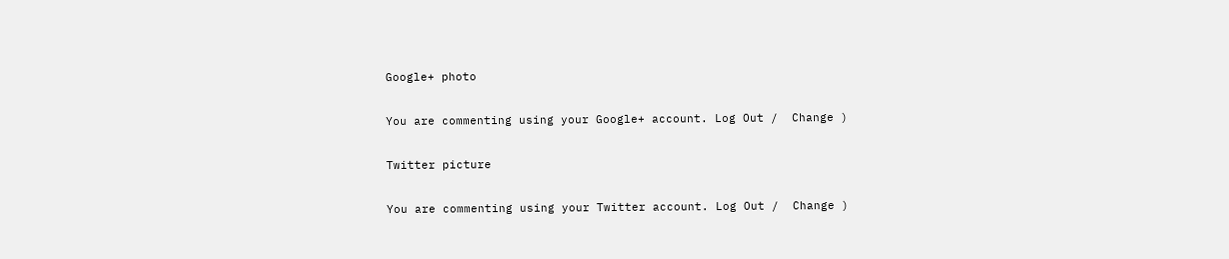Google+ photo

You are commenting using your Google+ account. Log Out /  Change )

Twitter picture

You are commenting using your Twitter account. Log Out /  Change )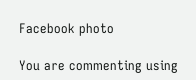Facebook photo

You are commenting using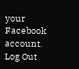your Facebook account. Log Out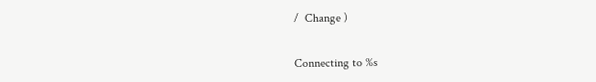/  Change )


Connecting to %s